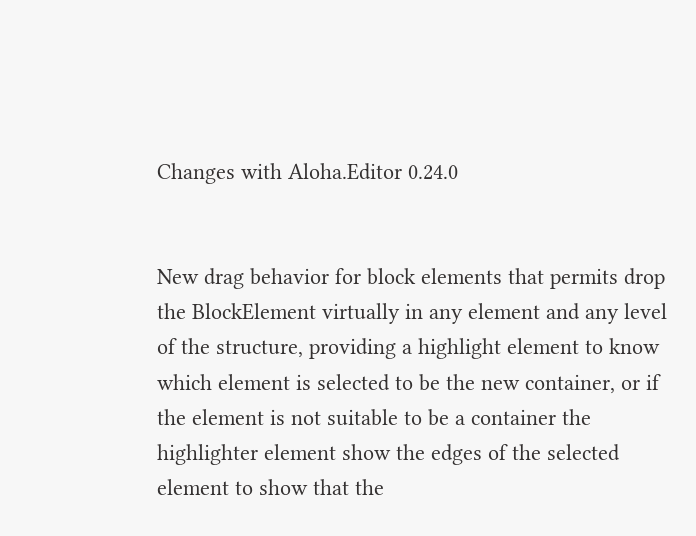Changes with Aloha.Editor 0.24.0


New drag behavior for block elements that permits drop the BlockElement virtually in any element and any level of the structure, providing a highlight element to know which element is selected to be the new container, or if the element is not suitable to be a container the highlighter element show the edges of the selected element to show that the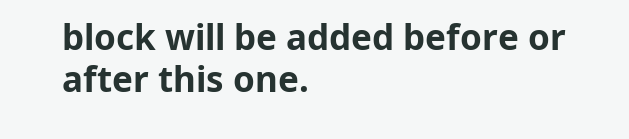block will be added before or after this one.